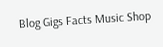Blog Gigs Facts Music Shop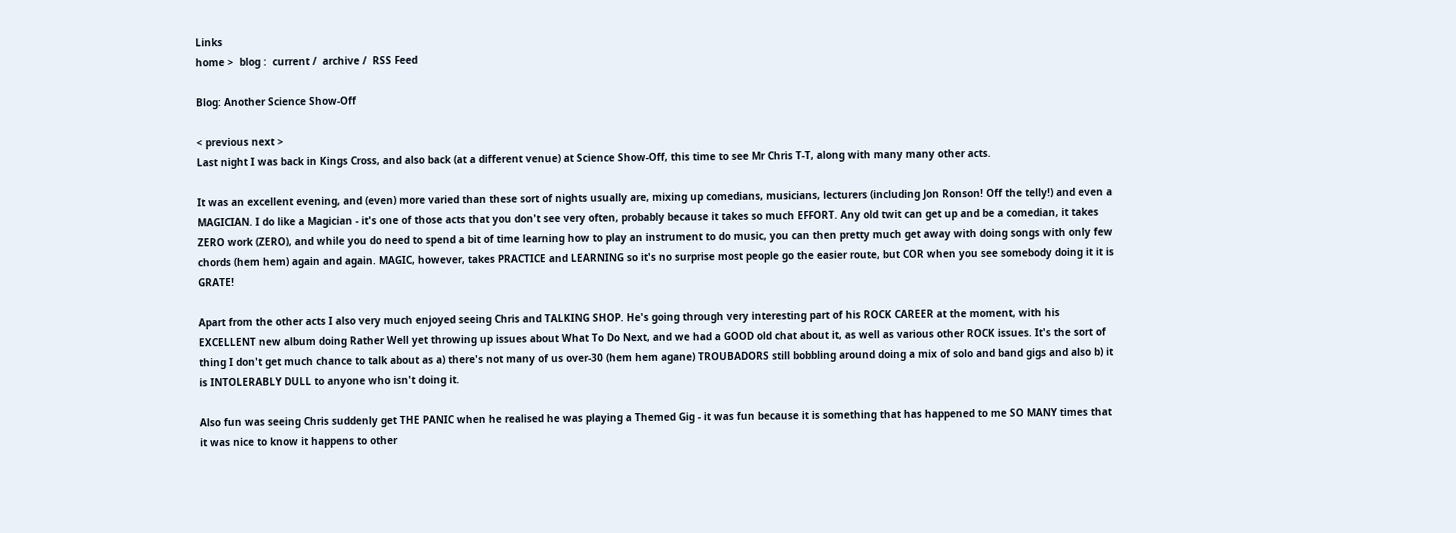Links
home >  blog :  current /  archive /  RSS Feed

Blog: Another Science Show-Off

< previous next >
Last night I was back in Kings Cross, and also back (at a different venue) at Science Show-Off, this time to see Mr Chris T-T, along with many many other acts.

It was an excellent evening, and (even) more varied than these sort of nights usually are, mixing up comedians, musicians, lecturers (including Jon Ronson! Off the telly!) and even a MAGICIAN. I do like a Magician - it's one of those acts that you don't see very often, probably because it takes so much EFFORT. Any old twit can get up and be a comedian, it takes ZERO work (ZERO), and while you do need to spend a bit of time learning how to play an instrument to do music, you can then pretty much get away with doing songs with only few chords (hem hem) again and again. MAGIC, however, takes PRACTICE and LEARNING so it's no surprise most people go the easier route, but COR when you see somebody doing it it is GRATE!

Apart from the other acts I also very much enjoyed seeing Chris and TALKING SHOP. He's going through very interesting part of his ROCK CAREER at the moment, with his EXCELLENT new album doing Rather Well yet throwing up issues about What To Do Next, and we had a GOOD old chat about it, as well as various other ROCK issues. It's the sort of thing I don't get much chance to talk about as a) there's not many of us over-30 (hem hem agane) TROUBADORS still bobbling around doing a mix of solo and band gigs and also b) it is INTOLERABLY DULL to anyone who isn't doing it.

Also fun was seeing Chris suddenly get THE PANIC when he realised he was playing a Themed Gig - it was fun because it is something that has happened to me SO MANY times that it was nice to know it happens to other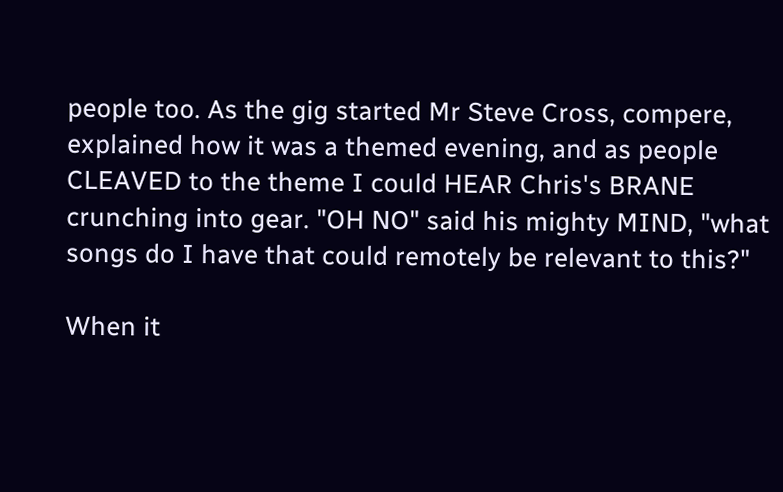people too. As the gig started Mr Steve Cross, compere, explained how it was a themed evening, and as people CLEAVED to the theme I could HEAR Chris's BRANE crunching into gear. "OH NO" said his mighty MIND, "what songs do I have that could remotely be relevant to this?"

When it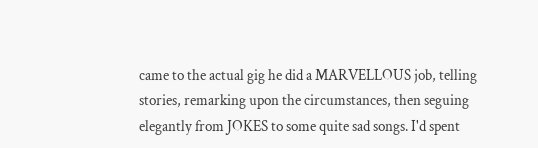came to the actual gig he did a MARVELLOUS job, telling stories, remarking upon the circumstances, then seguing elegantly from JOKES to some quite sad songs. I'd spent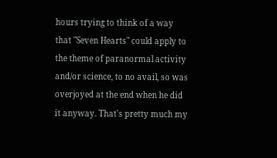hours trying to think of a way that "Seven Hearts" could apply to the theme of paranormal activity and/or science, to no avail, so was overjoyed at the end when he did it anyway. That's pretty much my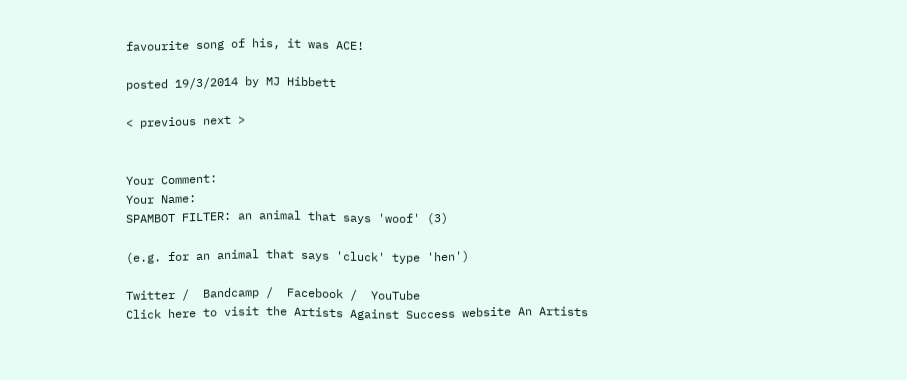favourite song of his, it was ACE!

posted 19/3/2014 by MJ Hibbett

< previous next >


Your Comment:
Your Name:
SPAMBOT FILTER: an animal that says 'woof' (3)

(e.g. for an animal that says 'cluck' type 'hen')

Twitter /  Bandcamp /  Facebook /  YouTube
Click here to visit the Artists Against Success website An Artists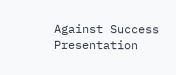Against Success Presentation